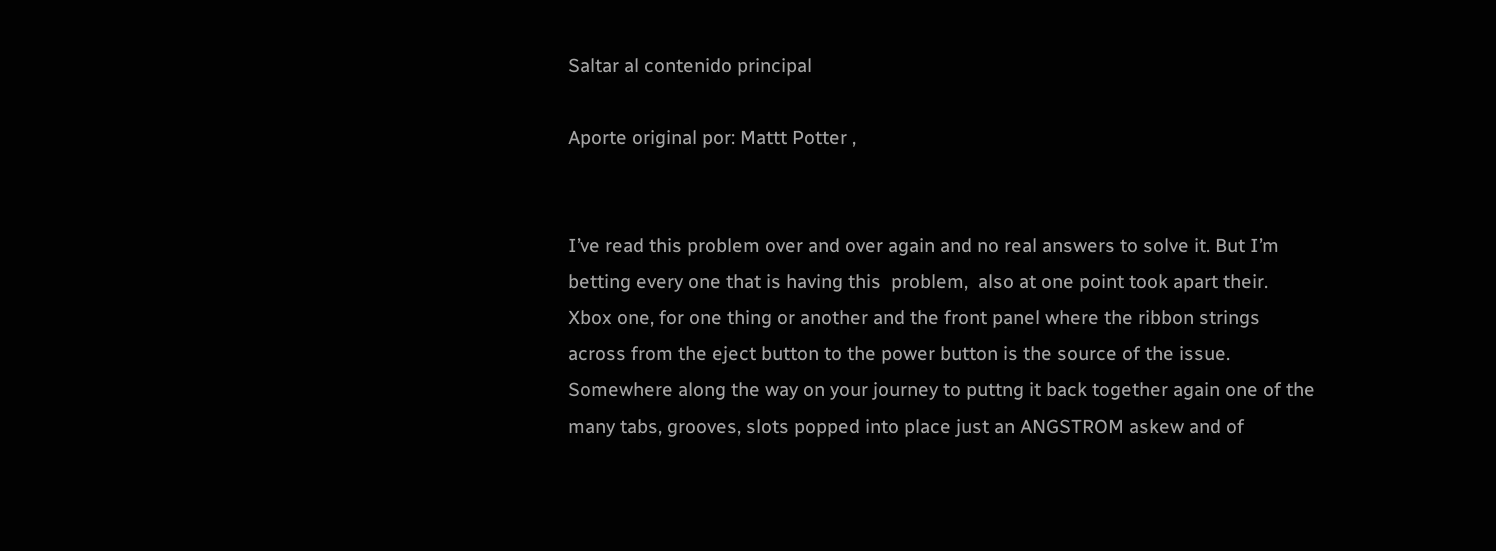Saltar al contenido principal

Aporte original por: Mattt Potter ,


I’ve read this problem over and over again and no real answers to solve it. But I’m betting every one that is having this  problem,  also at one point took apart their. Xbox one, for one thing or another and the front panel where the ribbon strings across from the eject button to the power button is the source of the issue.  Somewhere along the way on your journey to puttng it back together again one of the many tabs, grooves, slots popped into place just an ANGSTROM askew and of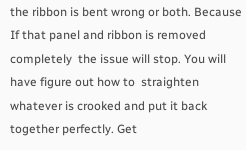the ribbon is bent wrong or both. Because If that panel and ribbon is removed completely  the issue will stop. You will have figure out how to  straighten whatever is crooked and put it back together perfectly. Get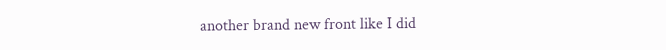another brand new front like I did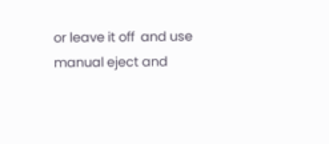or leave it off  and use manual eject and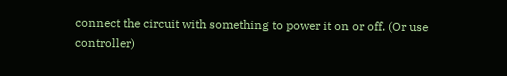connect the circuit with something to power it on or off. (Or use controller)